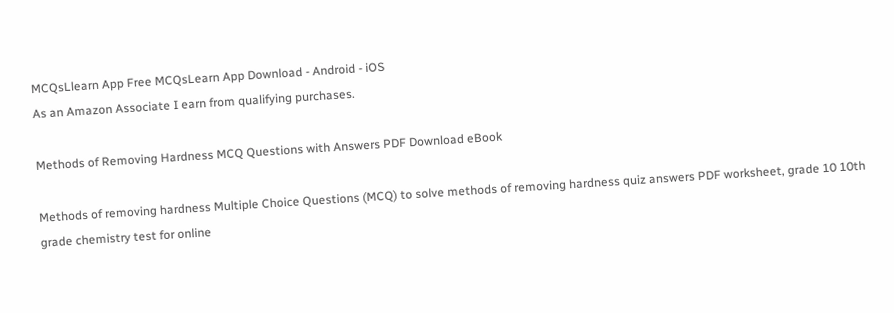MCQsLlearn App Free MCQsLearn App Download - Android - iOS
As an Amazon Associate I earn from qualifying purchases.

Methods of Removing Hardness MCQ Questions with Answers PDF Download eBook

Methods of removing hardness Multiple Choice Questions (MCQ) to solve methods of removing hardness quiz answers PDF worksheet, grade 10 10th grade chemistry test for online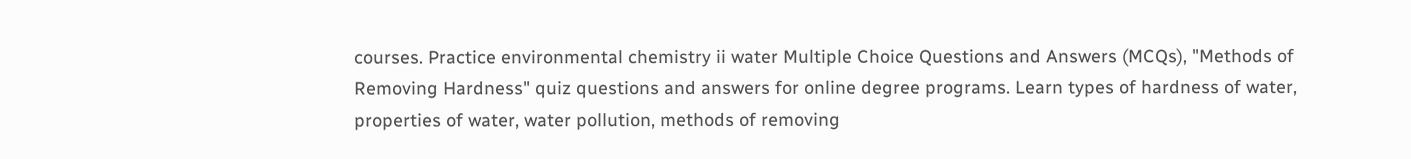courses. Practice environmental chemistry ii water Multiple Choice Questions and Answers (MCQs), "Methods of Removing Hardness" quiz questions and answers for online degree programs. Learn types of hardness of water, properties of water, water pollution, methods of removing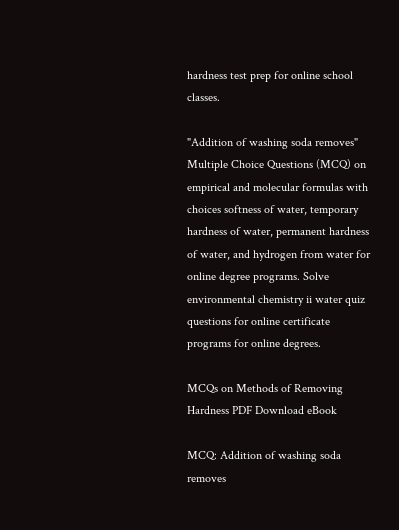hardness test prep for online school classes.

"Addition of washing soda removes" Multiple Choice Questions (MCQ) on empirical and molecular formulas with choices softness of water, temporary hardness of water, permanent hardness of water, and hydrogen from water for online degree programs. Solve environmental chemistry ii water quiz questions for online certificate programs for online degrees.

MCQs on Methods of Removing Hardness PDF Download eBook

MCQ: Addition of washing soda removes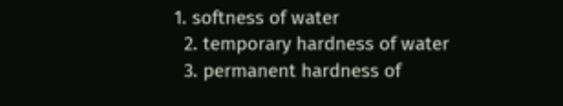1. softness of water
  2. temporary hardness of water
  3. permanent hardness of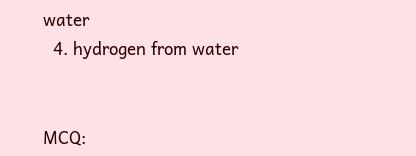water
  4. hydrogen from water


MCQ: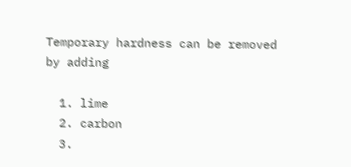Temporary hardness can be removed by adding

  1. lime
  2. carbon
  3.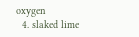oxygen
  4. slaked lime